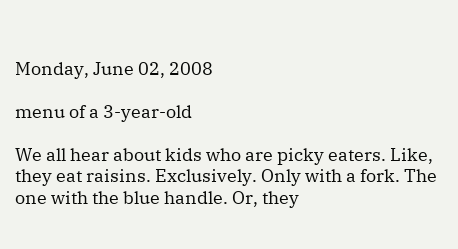Monday, June 02, 2008

menu of a 3-year-old

We all hear about kids who are picky eaters. Like, they eat raisins. Exclusively. Only with a fork. The one with the blue handle. Or, they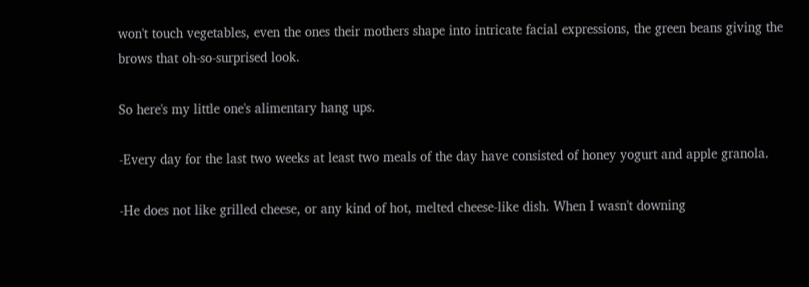won't touch vegetables, even the ones their mothers shape into intricate facial expressions, the green beans giving the brows that oh-so-surprised look.

So here's my little one's alimentary hang ups.

-Every day for the last two weeks at least two meals of the day have consisted of honey yogurt and apple granola.

-He does not like grilled cheese, or any kind of hot, melted cheese-like dish. When I wasn't downing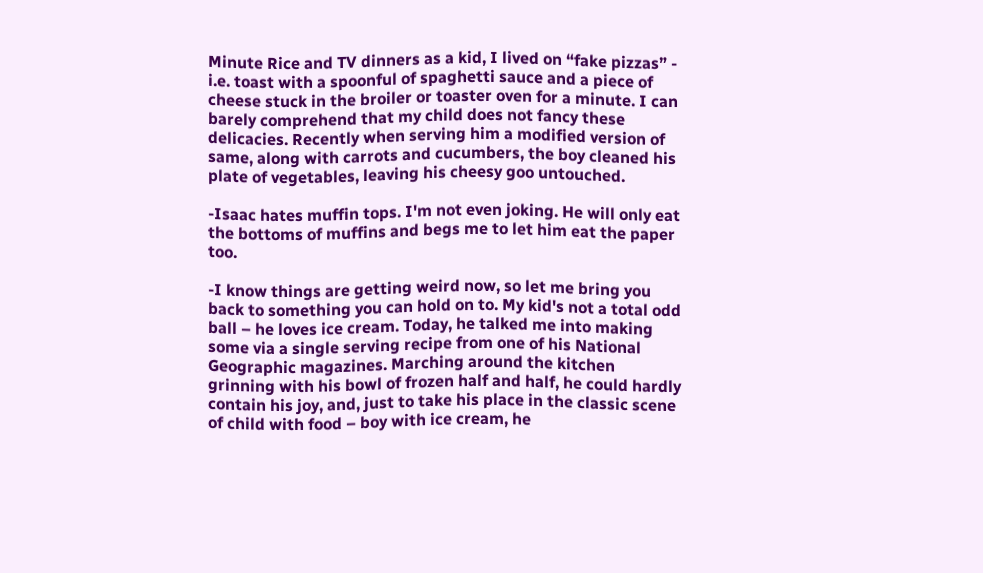Minute Rice and TV dinners as a kid, I lived on “fake pizzas” - i.e. toast with a spoonful of spaghetti sauce and a piece of cheese stuck in the broiler or toaster oven for a minute. I can barely comprehend that my child does not fancy these delicacies. Recently when serving him a modified version of same, along with carrots and cucumbers, the boy cleaned his plate of vegetables, leaving his cheesy goo untouched.

-Isaac hates muffin tops. I'm not even joking. He will only eat the bottoms of muffins and begs me to let him eat the paper too.

-I know things are getting weird now, so let me bring you back to something you can hold on to. My kid's not a total odd ball – he loves ice cream. Today, he talked me into making some via a single serving recipe from one of his National Geographic magazines. Marching around the kitchen grinning with his bowl of frozen half and half, he could hardly contain his joy, and, just to take his place in the classic scene of child with food – boy with ice cream, he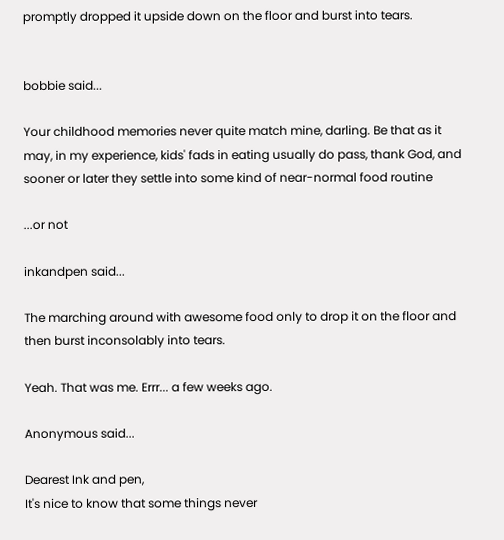promptly dropped it upside down on the floor and burst into tears.


bobbie said...

Your childhood memories never quite match mine, darling. Be that as it may, in my experience, kids' fads in eating usually do pass, thank God, and sooner or later they settle into some kind of near-normal food routine

...or not

inkandpen said...

The marching around with awesome food only to drop it on the floor and then burst inconsolably into tears.

Yeah. That was me. Errr... a few weeks ago.

Anonymous said...

Dearest Ink and pen,
It's nice to know that some things never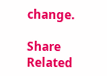change.

Share Related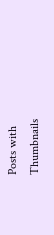Posts with Thumbnails